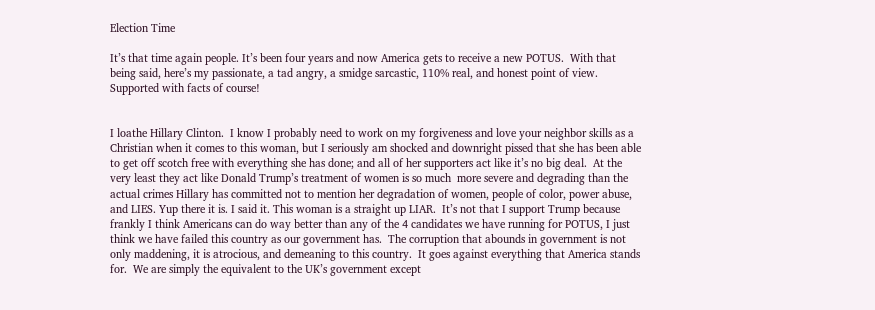Election Time

It’s that time again people. It’s been four years and now America gets to receive a new POTUS.  With that being said, here’s my passionate, a tad angry, a smidge sarcastic, 110% real, and honest point of view.  Supported with facts of course!


I loathe Hillary Clinton.  I know I probably need to work on my forgiveness and love your neighbor skills as a Christian when it comes to this woman, but I seriously am shocked and downright pissed that she has been able to get off scotch free with everything she has done; and all of her supporters act like it’s no big deal.  At the very least they act like Donald Trump’s treatment of women is so much  more severe and degrading than the actual crimes Hillary has committed not to mention her degradation of women, people of color, power abuse, and LIES. Yup there it is. I said it. This woman is a straight up LIAR.  It’s not that I support Trump because frankly I think Americans can do way better than any of the 4 candidates we have running for POTUS, I just think we have failed this country as our government has.  The corruption that abounds in government is not only maddening, it is atrocious, and demeaning to this country.  It goes against everything that America stands for.  We are simply the equivalent to the UK’s government except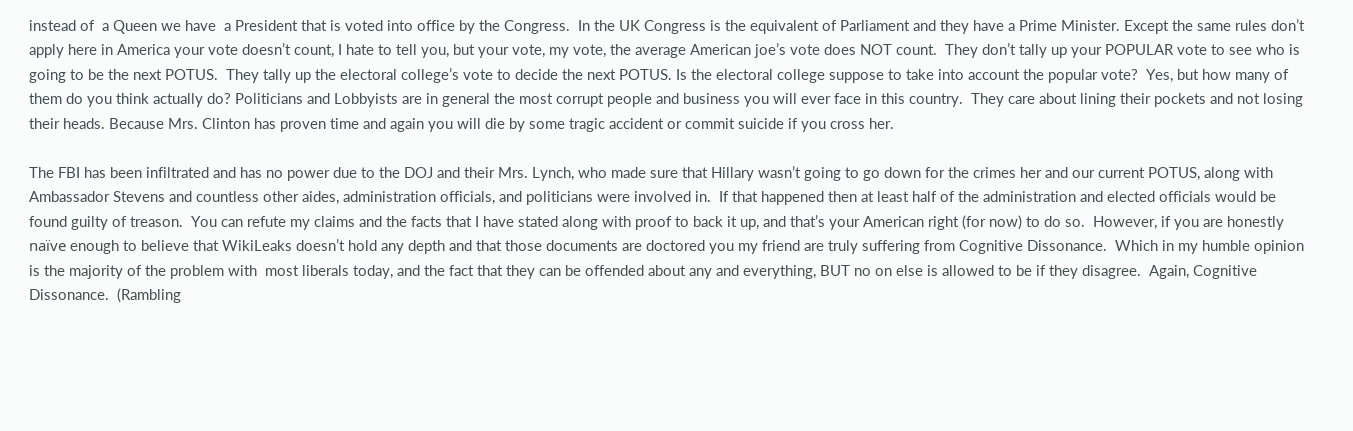instead of  a Queen we have  a President that is voted into office by the Congress.  In the UK Congress is the equivalent of Parliament and they have a Prime Minister. Except the same rules don’t apply here in America your vote doesn’t count, I hate to tell you, but your vote, my vote, the average American joe’s vote does NOT count.  They don’t tally up your POPULAR vote to see who is going to be the next POTUS.  They tally up the electoral college’s vote to decide the next POTUS. Is the electoral college suppose to take into account the popular vote?  Yes, but how many of them do you think actually do? Politicians and Lobbyists are in general the most corrupt people and business you will ever face in this country.  They care about lining their pockets and not losing their heads. Because Mrs. Clinton has proven time and again you will die by some tragic accident or commit suicide if you cross her.

The FBI has been infiltrated and has no power due to the DOJ and their Mrs. Lynch, who made sure that Hillary wasn’t going to go down for the crimes her and our current POTUS, along with Ambassador Stevens and countless other aides, administration officials, and politicians were involved in.  If that happened then at least half of the administration and elected officials would be found guilty of treason.  You can refute my claims and the facts that I have stated along with proof to back it up, and that’s your American right (for now) to do so.  However, if you are honestly naïve enough to believe that WikiLeaks doesn’t hold any depth and that those documents are doctored you my friend are truly suffering from Cognitive Dissonance.  Which in my humble opinion is the majority of the problem with  most liberals today, and the fact that they can be offended about any and everything, BUT no on else is allowed to be if they disagree.  Again, Cognitive Dissonance.  (Rambling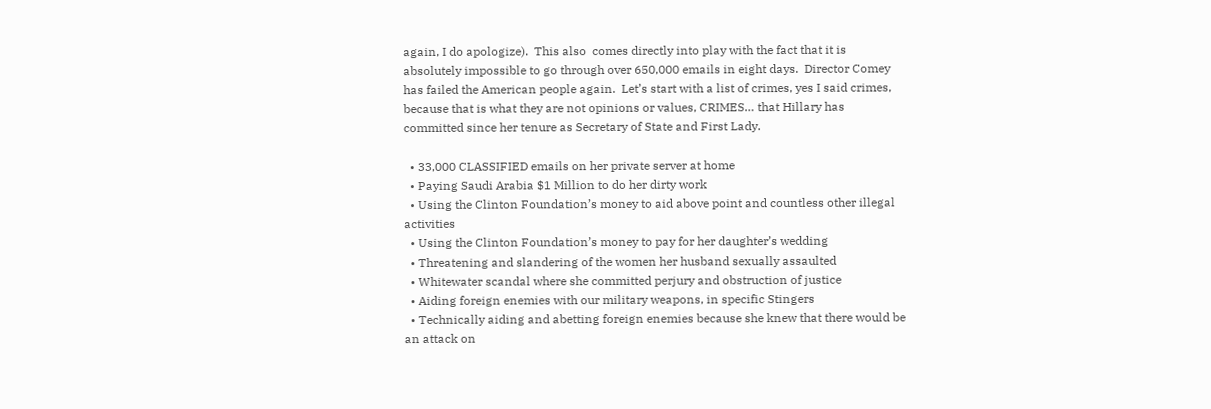again, I do apologize).  This also  comes directly into play with the fact that it is absolutely impossible to go through over 650,000 emails in eight days.  Director Comey has failed the American people again.  Let’s start with a list of crimes, yes I said crimes, because that is what they are not opinions or values, CRIMES… that Hillary has committed since her tenure as Secretary of State and First Lady.

  • 33,000 CLASSIFIED emails on her private server at home
  • Paying Saudi Arabia $1 Million to do her dirty work
  • Using the Clinton Foundation’s money to aid above point and countless other illegal activities
  • Using the Clinton Foundation’s money to pay for her daughter’s wedding
  • Threatening and slandering of the women her husband sexually assaulted
  • Whitewater scandal where she committed perjury and obstruction of justice
  • Aiding foreign enemies with our military weapons, in specific Stingers
  • Technically aiding and abetting foreign enemies because she knew that there would be an attack on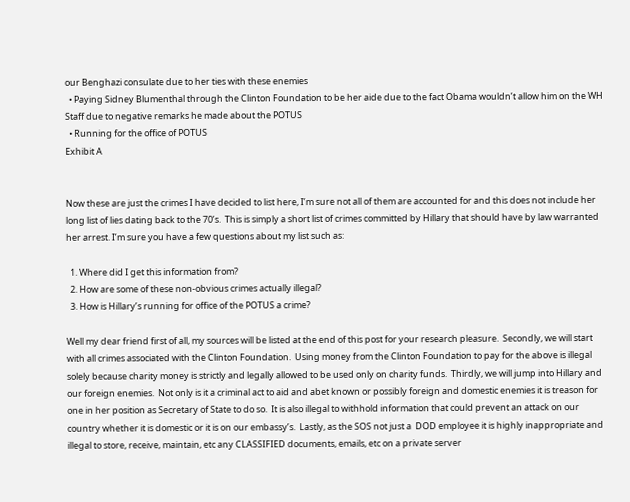our Benghazi consulate due to her ties with these enemies
  • Paying Sidney Blumenthal through the Clinton Foundation to be her aide due to the fact Obama wouldn’t allow him on the WH Staff due to negative remarks he made about the POTUS
  • Running for the office of POTUS
Exhibit A


Now these are just the crimes I have decided to list here, I’m sure not all of them are accounted for and this does not include her long list of lies dating back to the 70’s.  This is simply a short list of crimes committed by Hillary that should have by law warranted her arrest. I’m sure you have a few questions about my list such as:

  1. Where did I get this information from?
  2. How are some of these non-obvious crimes actually illegal?
  3. How is Hillary’s running for office of the POTUS a crime?

Well my dear friend first of all, my sources will be listed at the end of this post for your research pleasure.  Secondly, we will start with all crimes associated with the Clinton Foundation.  Using money from the Clinton Foundation to pay for the above is illegal solely because charity money is strictly and legally allowed to be used only on charity funds.  Thirdly, we will jump into Hillary and our foreign enemies.  Not only is it a criminal act to aid and abet known or possibly foreign and domestic enemies it is treason for one in her position as Secretary of State to do so.  It is also illegal to withhold information that could prevent an attack on our country whether it is domestic or it is on our embassy’s.  Lastly, as the SOS not just a  DOD employee it is highly inappropriate and illegal to store, receive, maintain, etc any CLASSIFIED documents, emails, etc on a private server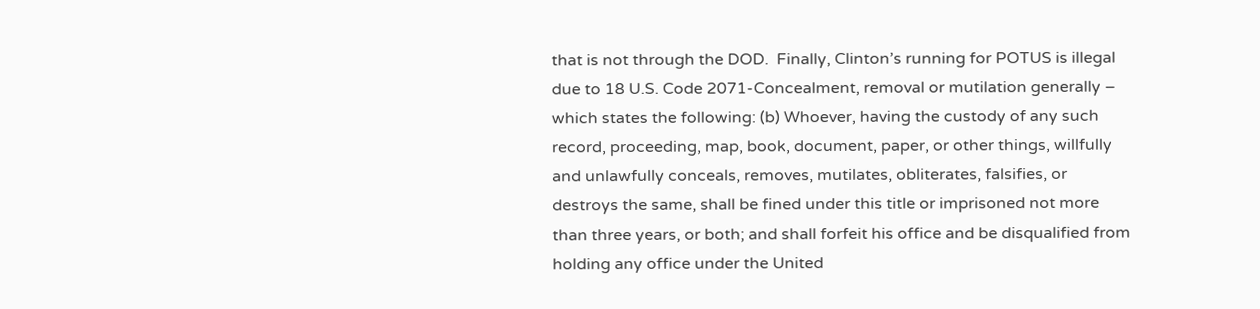that is not through the DOD.  Finally, Clinton’s running for POTUS is illegal due to 18 U.S. Code 2071-Concealment, removal or mutilation generally – which states the following: (b) Whoever, having the custody of any such record, proceeding, map, book, document, paper, or other things, willfully and unlawfully conceals, removes, mutilates, obliterates, falsifies, or destroys the same, shall be fined under this title or imprisoned not more than three years, or both; and shall forfeit his office and be disqualified from holding any office under the United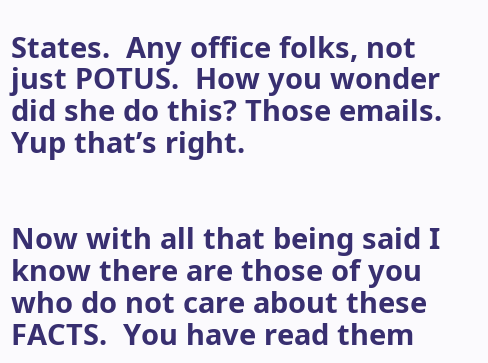States.  Any office folks, not just POTUS.  How you wonder did she do this? Those emails. Yup that’s right.


Now with all that being said I know there are those of you who do not care about these FACTS.  You have read them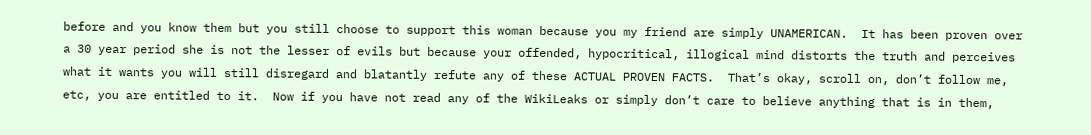before and you know them but you still choose to support this woman because you my friend are simply UNAMERICAN.  It has been proven over a 30 year period she is not the lesser of evils but because your offended, hypocritical, illogical mind distorts the truth and perceives what it wants you will still disregard and blatantly refute any of these ACTUAL PROVEN FACTS.  That’s okay, scroll on, don’t follow me, etc, you are entitled to it.  Now if you have not read any of the WikiLeaks or simply don’t care to believe anything that is in them,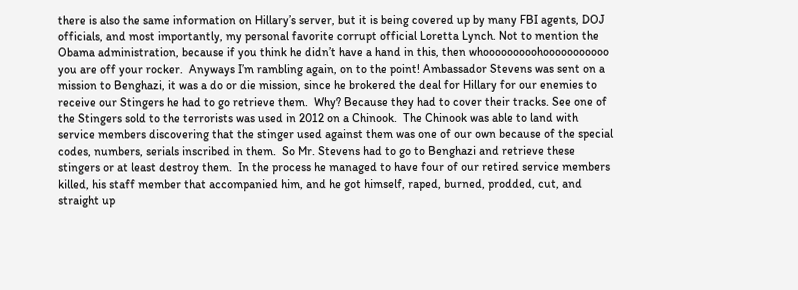there is also the same information on Hillary’s server, but it is being covered up by many FBI agents, DOJ officials, and most importantly, my personal favorite corrupt official Loretta Lynch. Not to mention the Obama administration, because if you think he didn’t have a hand in this, then whooooooooohooooooooooo you are off your rocker.  Anyways I’m rambling again, on to the point! Ambassador Stevens was sent on a mission to Benghazi, it was a do or die mission, since he brokered the deal for Hillary for our enemies to receive our Stingers he had to go retrieve them.  Why? Because they had to cover their tracks. See one of the Stingers sold to the terrorists was used in 2012 on a Chinook.  The Chinook was able to land with service members discovering that the stinger used against them was one of our own because of the special codes, numbers, serials inscribed in them.  So Mr. Stevens had to go to Benghazi and retrieve these stingers or at least destroy them.  In the process he managed to have four of our retired service members killed, his staff member that accompanied him, and he got himself, raped, burned, prodded, cut, and straight up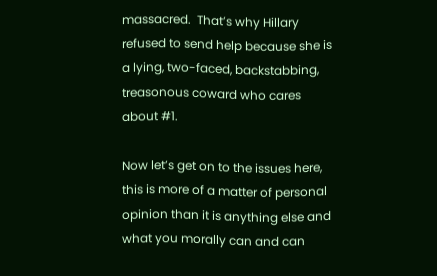massacred.  That’s why Hillary refused to send help because she is a lying, two-faced, backstabbing, treasonous coward who cares about #1.

Now let’s get on to the issues here, this is more of a matter of personal opinion than it is anything else and what you morally can and can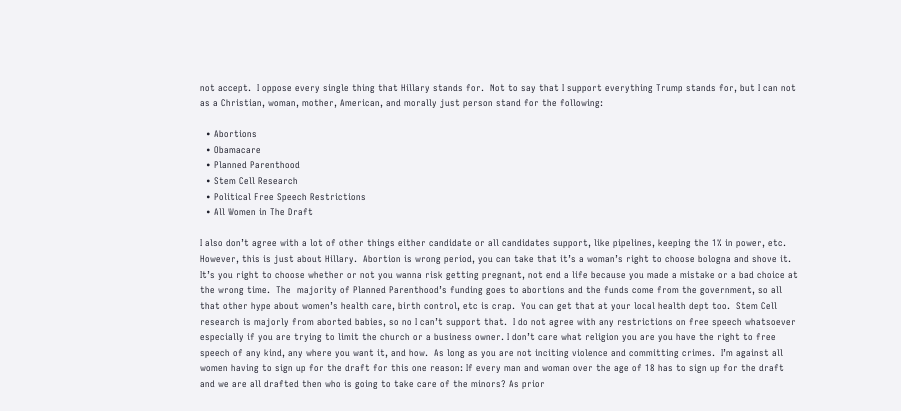not accept.  I oppose every single thing that Hillary stands for.  Not to say that I support everything Trump stands for, but I can not as a Christian, woman, mother, American, and morally just person stand for the following:

  • Abortions
  • Obamacare
  • Planned Parenthood
  • Stem Cell Research
  • Political Free Speech Restrictions
  • All Women in The Draft

I also don’t agree with a lot of other things either candidate or all candidates support, like pipelines, keeping the 1% in power, etc.  However, this is just about Hillary.  Abortion is wrong period, you can take that it’s a woman’s right to choose bologna and shove it.  It’s you right to choose whether or not you wanna risk getting pregnant, not end a life because you made a mistake or a bad choice at the wrong time.  The  majority of Planned Parenthood’s funding goes to abortions and the funds come from the government, so all that other hype about women’s health care, birth control, etc is crap.  You can get that at your local health dept too.  Stem Cell research is majorly from aborted babies, so no I can’t support that.  I do not agree with any restrictions on free speech whatsoever especially if you are trying to limit the church or a business owner. I don’t care what religion you are you have the right to free speech of any kind, any where you want it, and how.  As long as you are not inciting violence and committing crimes.  I’m against all women having to sign up for the draft for this one reason: If every man and woman over the age of 18 has to sign up for the draft and we are all drafted then who is going to take care of the minors? As prior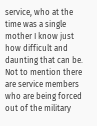service, who at the time was a single mother I know just how difficult and daunting that can be.  Not to mention there are service members who are being forced out of the military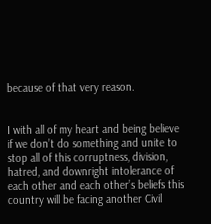because of that very reason.


I with all of my heart and being believe if we don’t do something and unite to stop all of this corruptness, division, hatred, and downright intolerance of each other and each other’s beliefs this country will be facing another Civil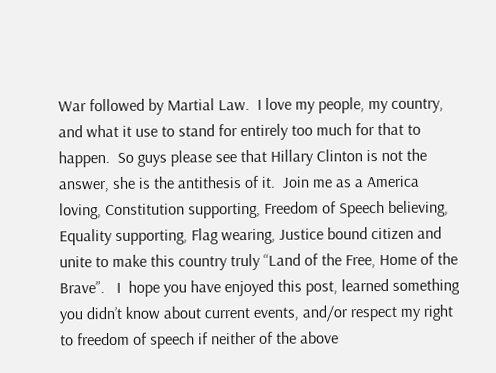War followed by Martial Law.  I love my people, my country, and what it use to stand for entirely too much for that to happen.  So guys please see that Hillary Clinton is not the answer, she is the antithesis of it.  Join me as a America loving, Constitution supporting, Freedom of Speech believing, Equality supporting, Flag wearing, Justice bound citizen and unite to make this country truly “Land of the Free, Home of the Brave”.   I  hope you have enjoyed this post, learned something you didn’t know about current events, and/or respect my right to freedom of speech if neither of the above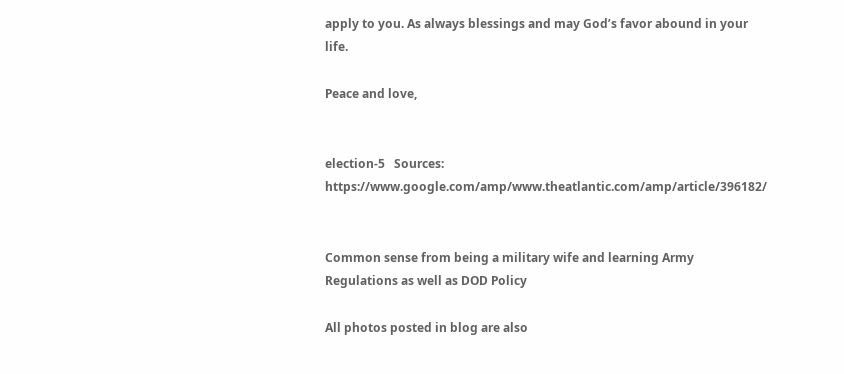apply to you. As always blessings and may God’s favor abound in your life.

Peace and love,


election-5   Sources: https://www.google.com/amp/www.theatlantic.com/amp/article/396182/


Common sense from being a military wife and learning Army Regulations as well as DOD Policy

All photos posted in blog are also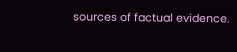sources of factual evidence.